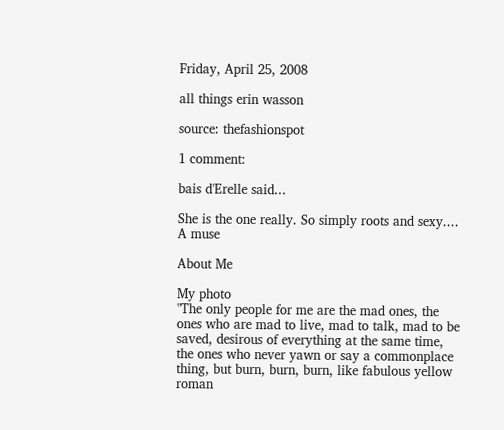Friday, April 25, 2008

all things erin wasson

source: thefashionspot

1 comment:

bais d'Erelle said...

She is the one really. So simply roots and sexy....
A muse

About Me

My photo
"The only people for me are the mad ones, the ones who are mad to live, mad to talk, mad to be saved, desirous of everything at the same time, the ones who never yawn or say a commonplace thing, but burn, burn, burn, like fabulous yellow roman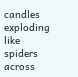candles exploding like spiders across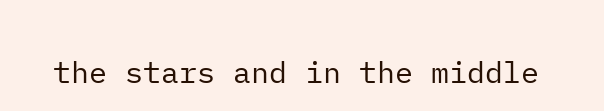the stars and in the middle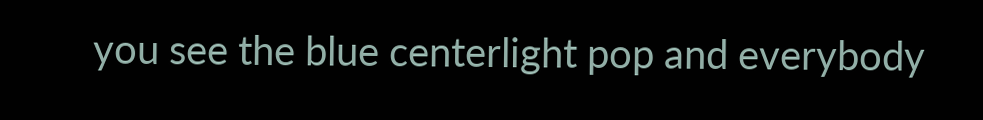you see the blue centerlight pop and everybody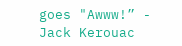goes "Awww!” - Jack Kerouac